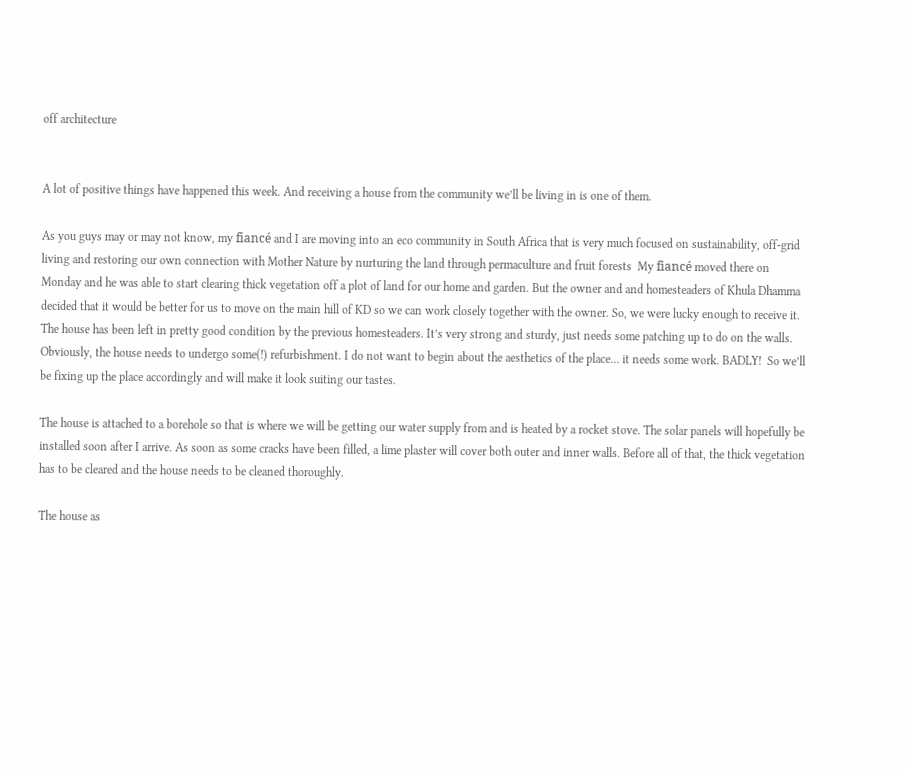off architecture


A lot of positive things have happened this week. And receiving a house from the community we’ll be living in is one of them.

As you guys may or may not know, my fiancé and I are moving into an eco community in South Africa that is very much focused on sustainability, off-grid living and restoring our own connection with Mother Nature by nurturing the land through permaculture and fruit forests  My fiancé moved there on Monday and he was able to start clearing thick vegetation off a plot of land for our home and garden. But the owner and and homesteaders of Khula Dhamma decided that it would be better for us to move on the main hill of KD so we can work closely together with the owner. So, we were lucky enough to receive it. The house has been left in pretty good condition by the previous homesteaders. It’s very strong and sturdy, just needs some patching up to do on the walls. Obviously, the house needs to undergo some(!) refurbishment. I do not want to begin about the aesthetics of the place… it needs some work. BADLY!  So we’ll be fixing up the place accordingly and will make it look suiting our tastes.

The house is attached to a borehole so that is where we will be getting our water supply from and is heated by a rocket stove. The solar panels will hopefully be installed soon after I arrive. As soon as some cracks have been filled, a lime plaster will cover both outer and inner walls. Before all of that, the thick vegetation has to be cleared and the house needs to be cleaned thoroughly.

The house as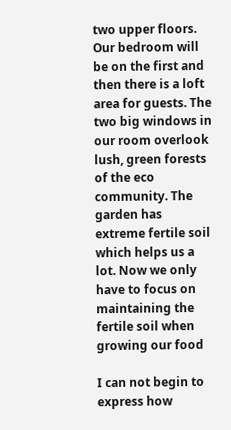two upper floors. Our bedroom will be on the first and then there is a loft area for guests. The two big windows in our room overlook lush, green forests of the eco community. The garden has extreme fertile soil which helps us a lot. Now we only have to focus on maintaining the fertile soil when growing our food

I can not begin to express how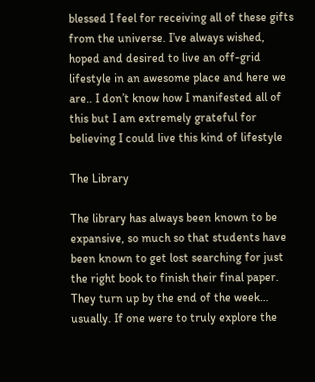blessed I feel for receiving all of these gifts from the universe. I’ve always wished, hoped and desired to live an off-grid lifestyle in an awesome place and here we are.. I don’t know how I manifested all of this but I am extremely grateful for believing I could live this kind of lifestyle

The Library

The library has always been known to be expansive, so much so that students have been known to get lost searching for just the right book to finish their final paper. They turn up by the end of the week… usually. If one were to truly explore the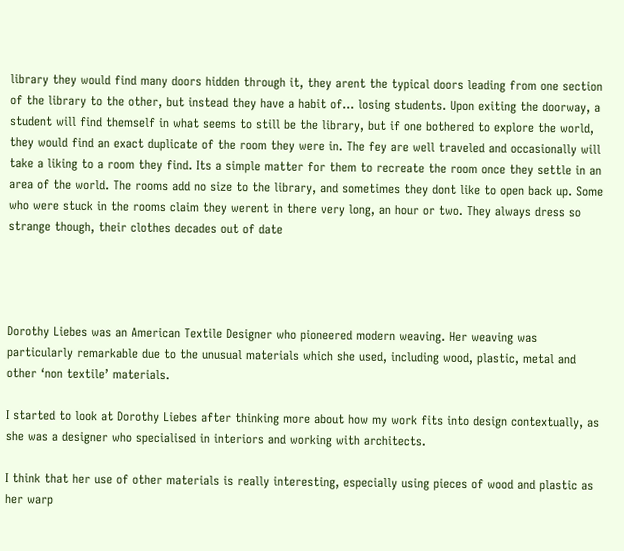library they would find many doors hidden through it, they arent the typical doors leading from one section of the library to the other, but instead they have a habit of… losing students. Upon exiting the doorway, a student will find themself in what seems to still be the library, but if one bothered to explore the world, they would find an exact duplicate of the room they were in. The fey are well traveled and occasionally will take a liking to a room they find. Its a simple matter for them to recreate the room once they settle in an area of the world. The rooms add no size to the library, and sometimes they dont like to open back up. Some who were stuck in the rooms claim they werent in there very long, an hour or two. They always dress so strange though, their clothes decades out of date




Dorothy Liebes was an American Textile Designer who pioneered modern weaving. Her weaving was particularly remarkable due to the unusual materials which she used, including wood, plastic, metal and other ‘non textile’ materials.

I started to look at Dorothy Liebes after thinking more about how my work fits into design contextually, as she was a designer who specialised in interiors and working with architects.

I think that her use of other materials is really interesting, especially using pieces of wood and plastic as her warp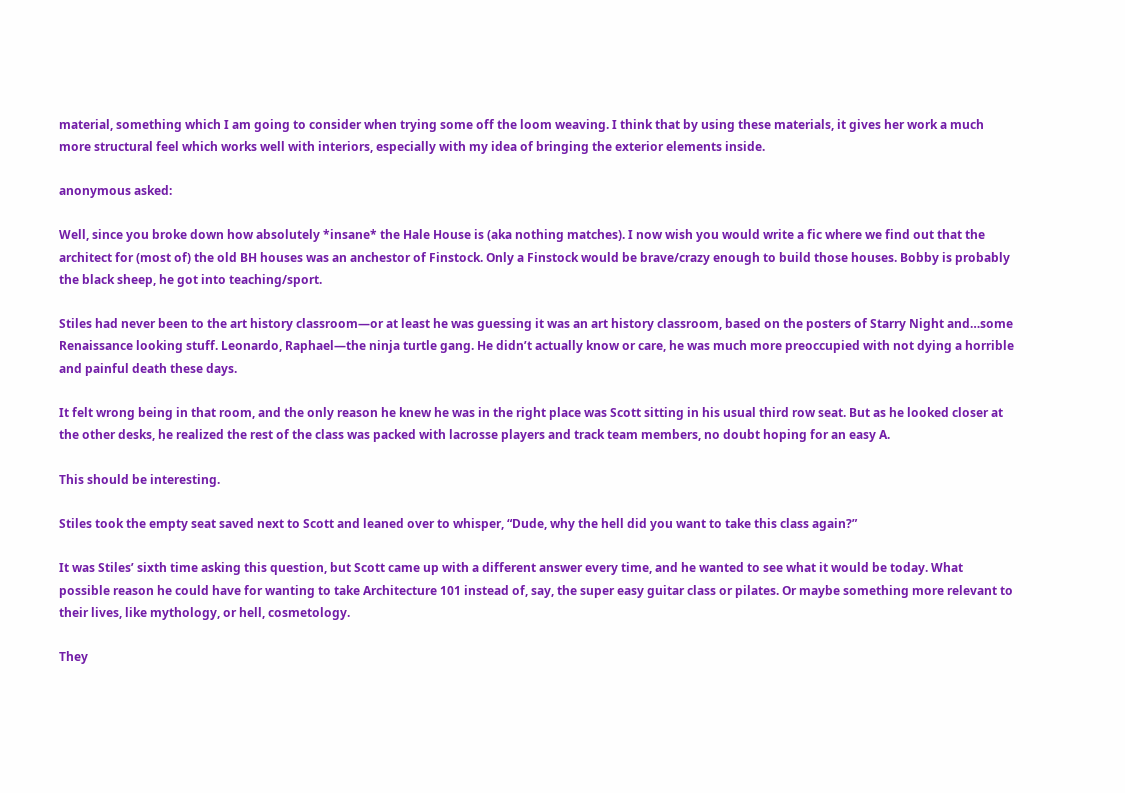material, something which I am going to consider when trying some off the loom weaving. I think that by using these materials, it gives her work a much more structural feel which works well with interiors, especially with my idea of bringing the exterior elements inside.

anonymous asked:

Well, since you broke down how absolutely *insane* the Hale House is (aka nothing matches). I now wish you would write a fic where we find out that the architect for (most of) the old BH houses was an anchestor of Finstock. Only a Finstock would be brave/crazy enough to build those houses. Bobby is probably the black sheep, he got into teaching/sport.

Stiles had never been to the art history classroom—or at least he was guessing it was an art history classroom, based on the posters of Starry Night and…some Renaissance looking stuff. Leonardo, Raphael—the ninja turtle gang. He didn’t actually know or care, he was much more preoccupied with not dying a horrible and painful death these days.

It felt wrong being in that room, and the only reason he knew he was in the right place was Scott sitting in his usual third row seat. But as he looked closer at the other desks, he realized the rest of the class was packed with lacrosse players and track team members, no doubt hoping for an easy A.

This should be interesting.

Stiles took the empty seat saved next to Scott and leaned over to whisper, “Dude, why the hell did you want to take this class again?”

It was Stiles’ sixth time asking this question, but Scott came up with a different answer every time, and he wanted to see what it would be today. What possible reason he could have for wanting to take Architecture 101 instead of, say, the super easy guitar class or pilates. Or maybe something more relevant to their lives, like mythology, or hell, cosmetology.

They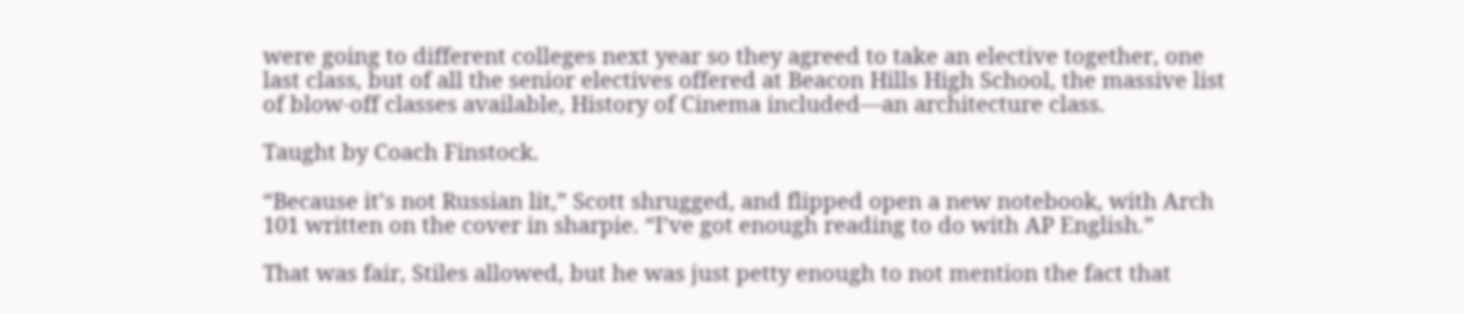were going to different colleges next year so they agreed to take an elective together, one last class, but of all the senior electives offered at Beacon Hills High School, the massive list of blow-off classes available, History of Cinema included—an architecture class.

Taught by Coach Finstock.

“Because it’s not Russian lit,” Scott shrugged, and flipped open a new notebook, with Arch 101 written on the cover in sharpie. “I’ve got enough reading to do with AP English.”

That was fair, Stiles allowed, but he was just petty enough to not mention the fact that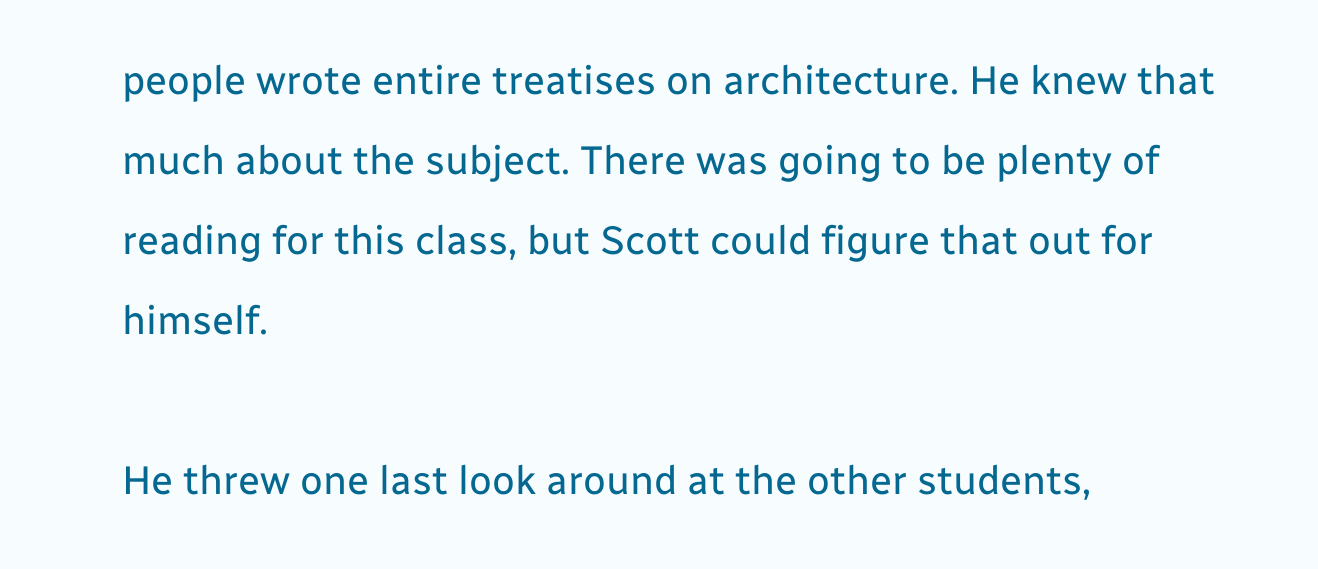people wrote entire treatises on architecture. He knew that much about the subject. There was going to be plenty of reading for this class, but Scott could figure that out for himself.

He threw one last look around at the other students,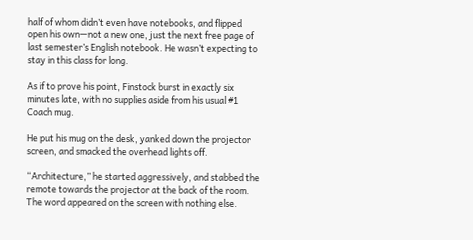half of whom didn’t even have notebooks, and flipped open his own—not a new one, just the next free page of last semester’s English notebook. He wasn’t expecting to stay in this class for long.

As if to prove his point, Finstock burst in exactly six minutes late, with no supplies aside from his usual #1 Coach mug.

He put his mug on the desk, yanked down the projector screen, and smacked the overhead lights off.

“Architecture,” he started aggressively, and stabbed the remote towards the projector at the back of the room. The word appeared on the screen with nothing else.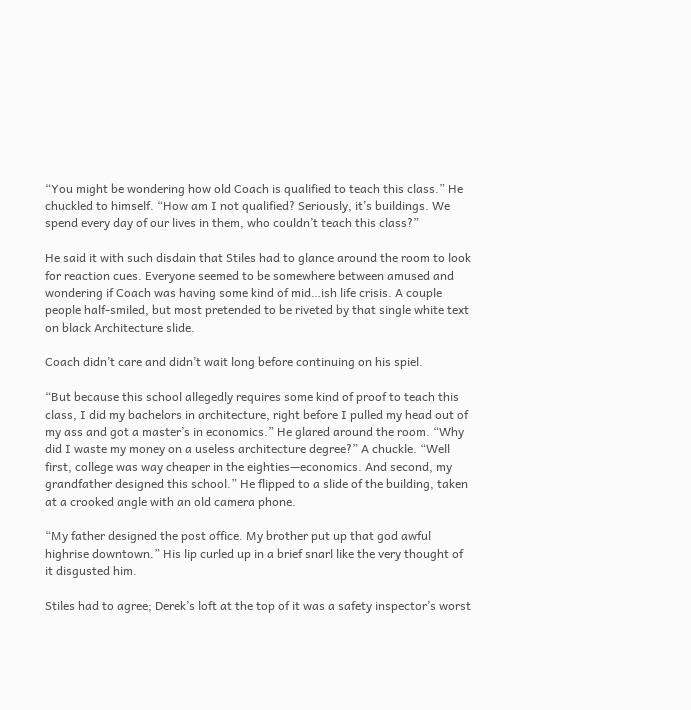“You might be wondering how old Coach is qualified to teach this class.” He chuckled to himself. “How am I not qualified? Seriously, it’s buildings. We spend every day of our lives in them, who couldn’t teach this class?”

He said it with such disdain that Stiles had to glance around the room to look for reaction cues. Everyone seemed to be somewhere between amused and wondering if Coach was having some kind of mid…ish life crisis. A couple people half-smiled, but most pretended to be riveted by that single white text on black Architecture slide.

Coach didn’t care and didn’t wait long before continuing on his spiel.

“But because this school allegedly requires some kind of proof to teach this class, I did my bachelors in architecture, right before I pulled my head out of my ass and got a master’s in economics.” He glared around the room. “Why did I waste my money on a useless architecture degree?” A chuckle. “Well first, college was way cheaper in the eighties—economics. And second, my grandfather designed this school.” He flipped to a slide of the building, taken at a crooked angle with an old camera phone.

“My father designed the post office. My brother put up that god awful highrise downtown.” His lip curled up in a brief snarl like the very thought of it disgusted him.

Stiles had to agree; Derek’s loft at the top of it was a safety inspector’s worst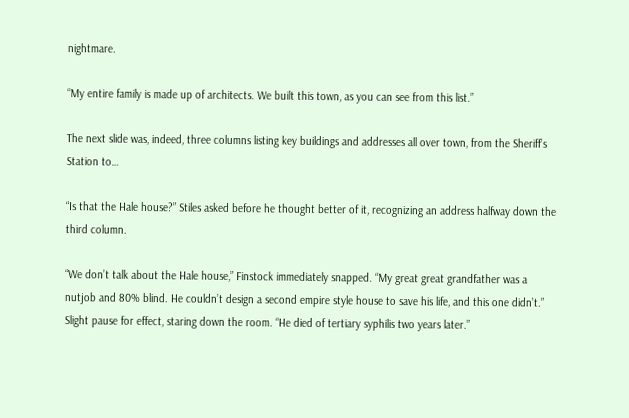nightmare.

“My entire family is made up of architects. We built this town, as you can see from this list.”

The next slide was, indeed, three columns listing key buildings and addresses all over town, from the Sheriff’s Station to…

“Is that the Hale house?” Stiles asked before he thought better of it, recognizing an address halfway down the third column.

“We don’t talk about the Hale house,” Finstock immediately snapped. “My great great grandfather was a nutjob and 80% blind. He couldn’t design a second empire style house to save his life, and this one didn’t.” Slight pause for effect, staring down the room. “He died of tertiary syphilis two years later.”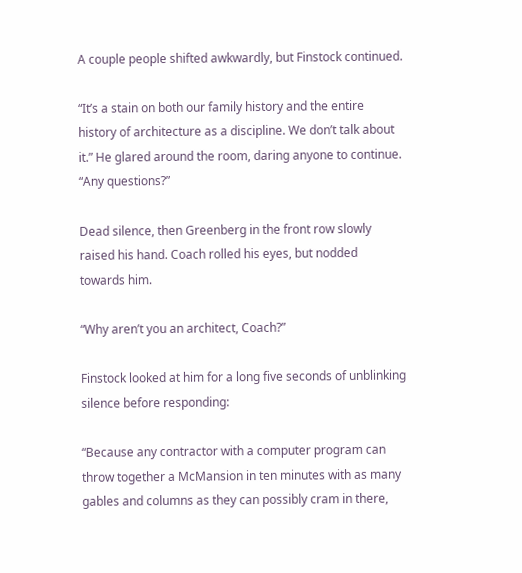A couple people shifted awkwardly, but Finstock continued.

“It’s a stain on both our family history and the entire history of architecture as a discipline. We don’t talk about it.” He glared around the room, daring anyone to continue. “Any questions?”

Dead silence, then Greenberg in the front row slowly raised his hand. Coach rolled his eyes, but nodded towards him.

“Why aren’t you an architect, Coach?”

Finstock looked at him for a long five seconds of unblinking silence before responding:

“Because any contractor with a computer program can throw together a McMansion in ten minutes with as many gables and columns as they can possibly cram in there,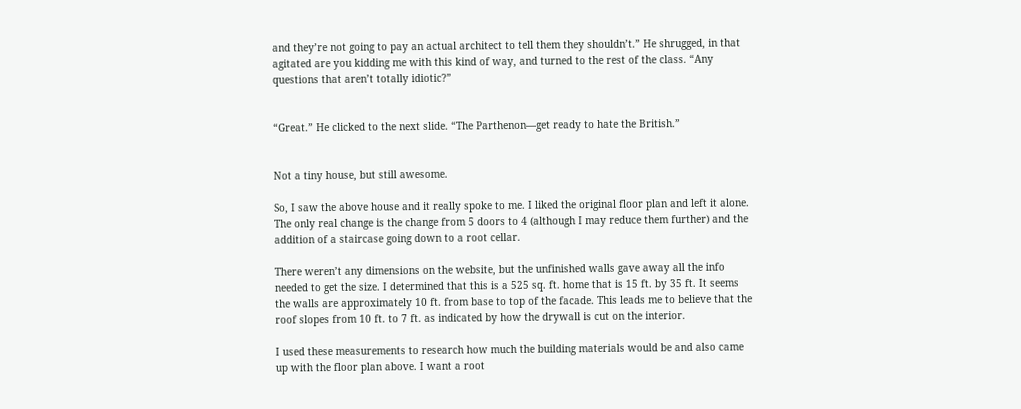and they’re not going to pay an actual architect to tell them they shouldn’t.” He shrugged, in that agitated are you kidding me with this kind of way, and turned to the rest of the class. “Any questions that aren’t totally idiotic?”


“Great.” He clicked to the next slide. “The Parthenon—get ready to hate the British.”


Not a tiny house, but still awesome.

So, I saw the above house and it really spoke to me. I liked the original floor plan and left it alone. The only real change is the change from 5 doors to 4 (although I may reduce them further) and the addition of a staircase going down to a root cellar.

There weren’t any dimensions on the website, but the unfinished walls gave away all the info needed to get the size. I determined that this is a 525 sq. ft. home that is 15 ft. by 35 ft. It seems the walls are approximately 10 ft. from base to top of the facade. This leads me to believe that the roof slopes from 10 ft. to 7 ft. as indicated by how the drywall is cut on the interior.

I used these measurements to research how much the building materials would be and also came up with the floor plan above. I want a root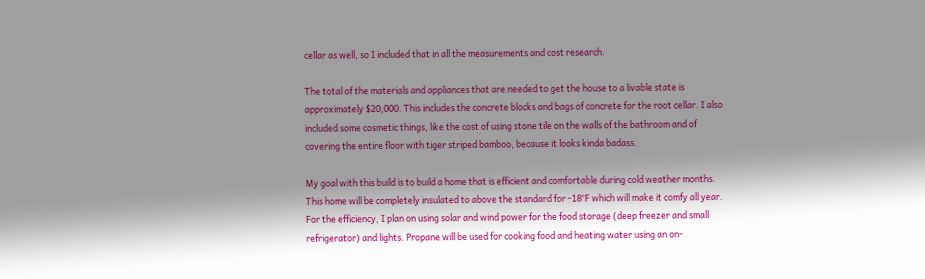cellar as well, so I included that in all the measurements and cost research.

The total of the materials and appliances that are needed to get the house to a livable state is approximately $20,000. This includes the concrete blocks and bags of concrete for the root cellar. I also included some cosmetic things, like the cost of using stone tile on the walls of the bathroom and of covering the entire floor with tiger striped bamboo, because it looks kinda badass.

My goal with this build is to build a home that is efficient and comfortable during cold weather months. This home will be completely insulated to above the standard for -18°F which will make it comfy all year. For the efficiency, I plan on using solar and wind power for the food storage (deep freezer and small refrigerator) and lights. Propane will be used for cooking food and heating water using an on-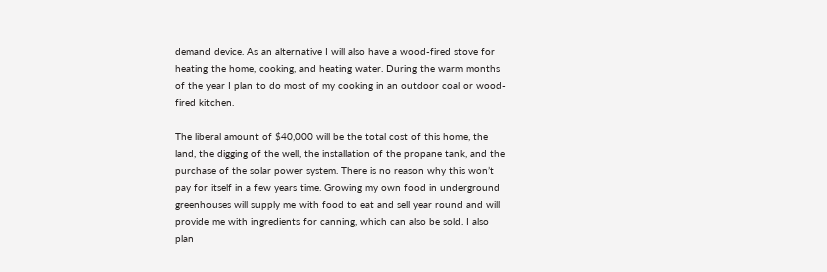demand device. As an alternative I will also have a wood-fired stove for heating the home, cooking, and heating water. During the warm months of the year I plan to do most of my cooking in an outdoor coal or wood-fired kitchen.

The liberal amount of $40,000 will be the total cost of this home, the land, the digging of the well, the installation of the propane tank, and the purchase of the solar power system. There is no reason why this won’t pay for itself in a few years time. Growing my own food in underground greenhouses will supply me with food to eat and sell year round and will provide me with ingredients for canning, which can also be sold. I also plan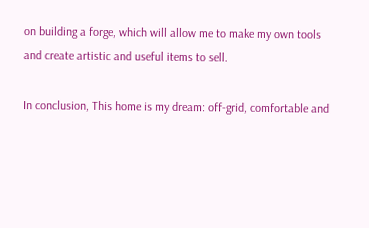on building a forge, which will allow me to make my own tools and create artistic and useful items to sell.

In conclusion, This home is my dream: off-grid, comfortable and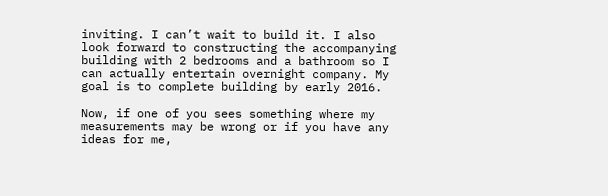inviting. I can’t wait to build it. I also look forward to constructing the accompanying building with 2 bedrooms and a bathroom so I can actually entertain overnight company. My goal is to complete building by early 2016.

Now, if one of you sees something where my measurements may be wrong or if you have any ideas for me,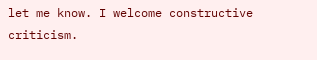let me know. I welcome constructive criticism.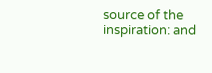source of the inspiration: and